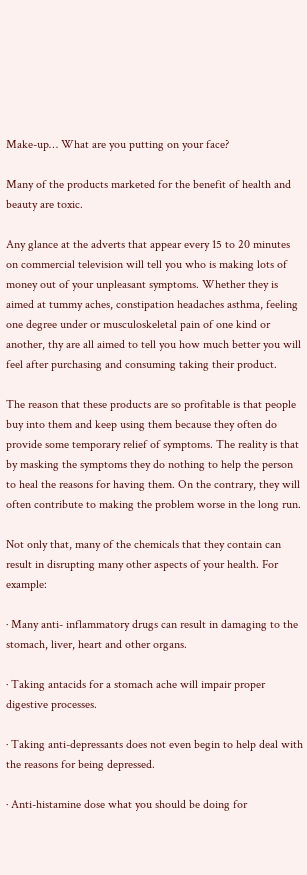Make-up… What are you putting on your face?

Many of the products marketed for the benefit of health and beauty are toxic.

Any glance at the adverts that appear every 15 to 20 minutes on commercial television will tell you who is making lots of money out of your unpleasant symptoms. Whether they is aimed at tummy aches, constipation headaches asthma, feeling one degree under or musculoskeletal pain of one kind or another, thy are all aimed to tell you how much better you will feel after purchasing and consuming taking their product.

The reason that these products are so profitable is that people buy into them and keep using them because they often do provide some temporary relief of symptoms. The reality is that by masking the symptoms they do nothing to help the person to heal the reasons for having them. On the contrary, they will often contribute to making the problem worse in the long run.

Not only that, many of the chemicals that they contain can result in disrupting many other aspects of your health. For example:

· Many anti- inflammatory drugs can result in damaging to the stomach, liver, heart and other organs.

· Taking antacids for a stomach ache will impair proper digestive processes.

· Taking anti-depressants does not even begin to help deal with the reasons for being depressed.

· Anti-histamine dose what you should be doing for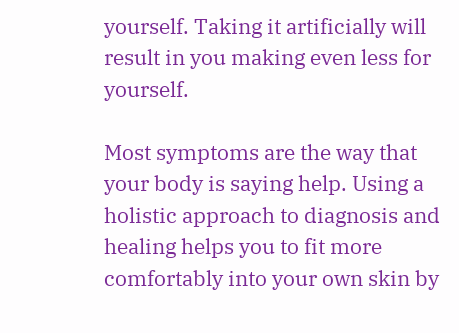yourself. Taking it artificially will result in you making even less for yourself.

Most symptoms are the way that your body is saying help. Using a holistic approach to diagnosis and healing helps you to fit more comfortably into your own skin by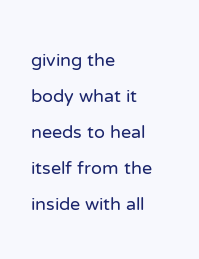giving the body what it needs to heal itself from the inside with all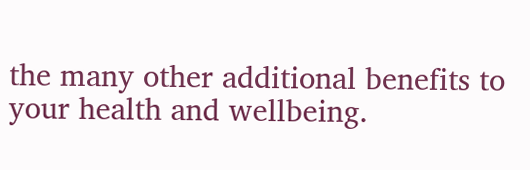the many other additional benefits to your health and wellbeing.